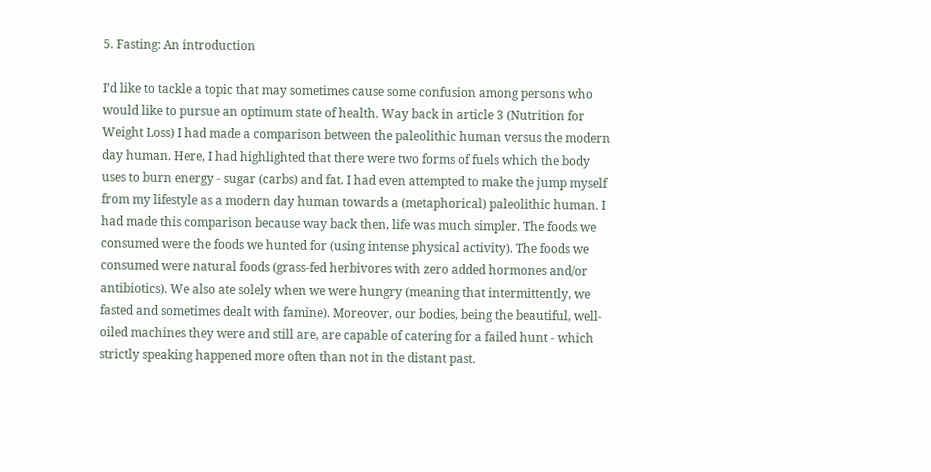5. Fasting: An introduction

I’d like to tackle a topic that may sometimes cause some confusion among persons who would like to pursue an optimum state of health. Way back in article 3 (Nutrition for Weight Loss) I had made a comparison between the paleolithic human versus the modern day human. Here, I had highlighted that there were two forms of fuels which the body uses to burn energy - sugar (carbs) and fat. I had even attempted to make the jump myself from my lifestyle as a modern day human towards a (metaphorical) paleolithic human. I had made this comparison because way back then, life was much simpler. The foods we consumed were the foods we hunted for (using intense physical activity). The foods we consumed were natural foods (grass-fed herbivores with zero added hormones and/or antibiotics). We also ate solely when we were hungry (meaning that intermittently, we fasted and sometimes dealt with famine). Moreover, our bodies, being the beautiful, well-oiled machines they were and still are, are capable of catering for a failed hunt - which strictly speaking happened more often than not in the distant past.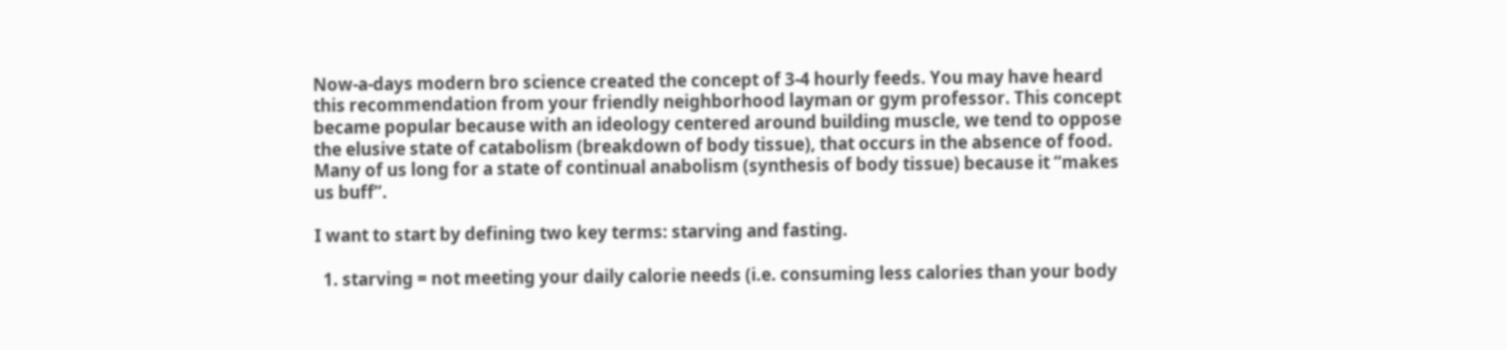Now-a-days modern bro science created the concept of 3-4 hourly feeds. You may have heard this recommendation from your friendly neighborhood layman or gym professor. This concept became popular because with an ideology centered around building muscle, we tend to oppose the elusive state of catabolism (breakdown of body tissue), that occurs in the absence of food. Many of us long for a state of continual anabolism (synthesis of body tissue) because it “makes us buff”.

I want to start by defining two key terms: starving and fasting.

  1. starving = not meeting your daily calorie needs (i.e. consuming less calories than your body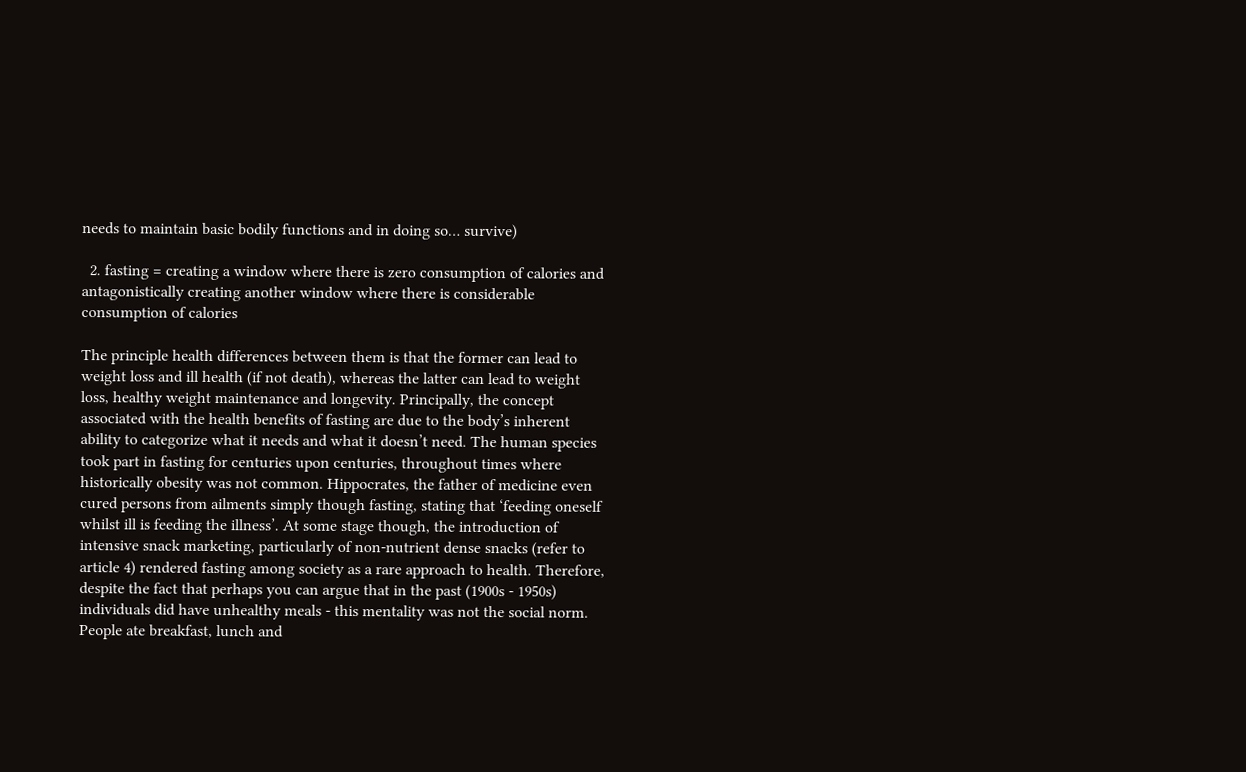needs to maintain basic bodily functions and in doing so… survive)

  2. fasting = creating a window where there is zero consumption of calories and antagonistically creating another window where there is considerable consumption of calories

The principle health differences between them is that the former can lead to weight loss and ill health (if not death), whereas the latter can lead to weight loss, healthy weight maintenance and longevity. Principally, the concept associated with the health benefits of fasting are due to the body’s inherent ability to categorize what it needs and what it doesn’t need. The human species took part in fasting for centuries upon centuries, throughout times where historically obesity was not common. Hippocrates, the father of medicine even cured persons from ailments simply though fasting, stating that ‘feeding oneself whilst ill is feeding the illness’. At some stage though, the introduction of intensive snack marketing, particularly of non-nutrient dense snacks (refer to article 4) rendered fasting among society as a rare approach to health. Therefore, despite the fact that perhaps you can argue that in the past (1900s - 1950s) individuals did have unhealthy meals - this mentality was not the social norm. People ate breakfast, lunch and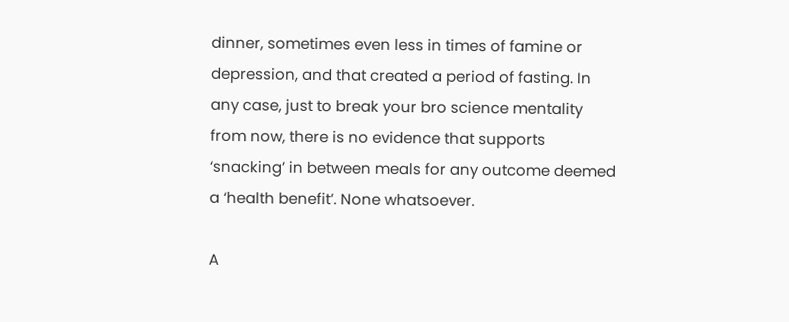dinner, sometimes even less in times of famine or depression, and that created a period of fasting. In any case, just to break your bro science mentality from now, there is no evidence that supports ‘snacking’ in between meals for any outcome deemed a ‘health benefit’. None whatsoever.

A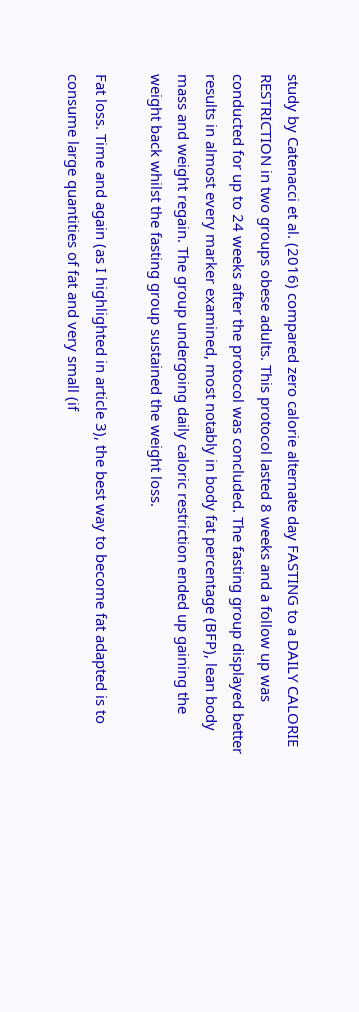study by Catenacci et al. (2016) compared zero calorie alternate day FASTING to a DAILY CALORIE RESTRICTION in two groups obese adults. This protocol lasted 8 weeks and a follow up was conducted for up to 24 weeks after the protocol was concluded. The fasting group displayed better results in almost every marker examined, most notably in body fat percentage (BFP), lean body mass and weight regain. The group undergoing daily caloric restriction ended up gaining the weight back whilst the fasting group sustained the weight loss.

Fat loss. Time and again (as I highlighted in article 3), the best way to become fat adapted is to consume large quantities of fat and very small (if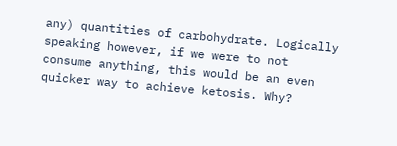any) quantities of carbohydrate. Logically speaking however, if we were to not consume anything, this would be an even quicker way to achieve ketosis. Why?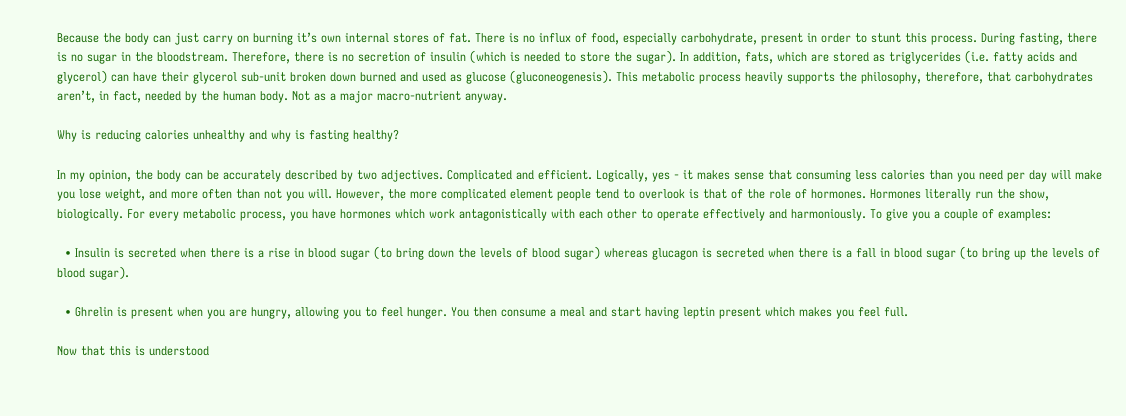Because the body can just carry on burning it’s own internal stores of fat. There is no influx of food, especially carbohydrate, present in order to stunt this process. During fasting, there is no sugar in the bloodstream. Therefore, there is no secretion of insulin (which is needed to store the sugar). In addition, fats, which are stored as triglycerides (i.e. fatty acids and glycerol) can have their glycerol sub-unit broken down burned and used as glucose (gluconeogenesis). This metabolic process heavily supports the philosophy, therefore, that carbohydrates aren’t, in fact, needed by the human body. Not as a major macro-nutrient anyway.

Why is reducing calories unhealthy and why is fasting healthy?

In my opinion, the body can be accurately described by two adjectives. Complicated and efficient. Logically, yes - it makes sense that consuming less calories than you need per day will make you lose weight, and more often than not you will. However, the more complicated element people tend to overlook is that of the role of hormones. Hormones literally run the show, biologically. For every metabolic process, you have hormones which work antagonistically with each other to operate effectively and harmoniously. To give you a couple of examples:

  • Insulin is secreted when there is a rise in blood sugar (to bring down the levels of blood sugar) whereas glucagon is secreted when there is a fall in blood sugar (to bring up the levels of blood sugar).

  • Ghrelin is present when you are hungry, allowing you to feel hunger. You then consume a meal and start having leptin present which makes you feel full.

Now that this is understood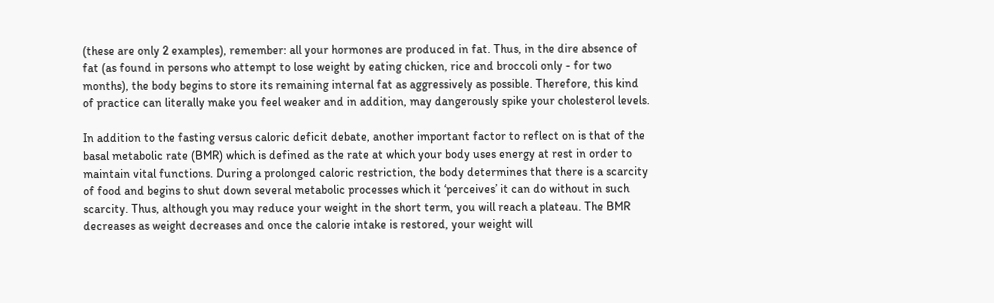(these are only 2 examples), remember: all your hormones are produced in fat. Thus, in the dire absence of fat (as found in persons who attempt to lose weight by eating chicken, rice and broccoli only - for two months), the body begins to store its remaining internal fat as aggressively as possible. Therefore, this kind of practice can literally make you feel weaker and in addition, may dangerously spike your cholesterol levels.

In addition to the fasting versus caloric deficit debate, another important factor to reflect on is that of the basal metabolic rate (BMR) which is defined as the rate at which your body uses energy at rest in order to maintain vital functions. During a prolonged caloric restriction, the body determines that there is a scarcity of food and begins to shut down several metabolic processes which it ‘perceives’ it can do without in such scarcity. Thus, although you may reduce your weight in the short term, you will reach a plateau. The BMR decreases as weight decreases and once the calorie intake is restored, your weight will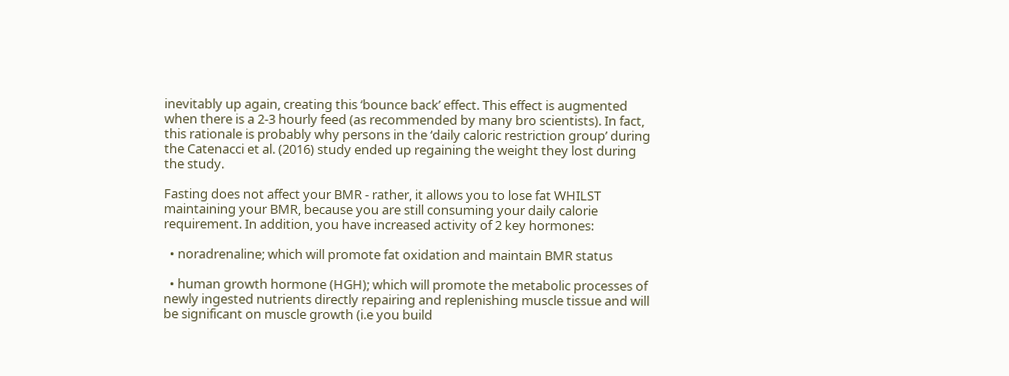inevitably up again, creating this ‘bounce back’ effect. This effect is augmented when there is a 2-3 hourly feed (as recommended by many bro scientists). In fact, this rationale is probably why persons in the ‘daily caloric restriction group’ during the Catenacci et al. (2016) study ended up regaining the weight they lost during the study.

Fasting does not affect your BMR - rather, it allows you to lose fat WHILST maintaining your BMR, because you are still consuming your daily calorie requirement. In addition, you have increased activity of 2 key hormones:

  • noradrenaline; which will promote fat oxidation and maintain BMR status

  • human growth hormone (HGH); which will promote the metabolic processes of newly ingested nutrients directly repairing and replenishing muscle tissue and will be significant on muscle growth (i.e you build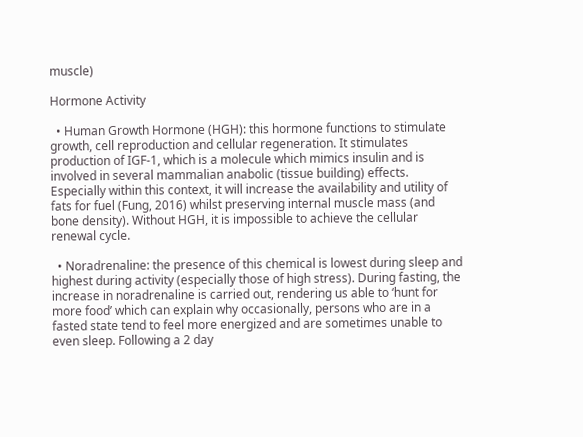muscle)

Hormone Activity

  • Human Growth Hormone (HGH): this hormone functions to stimulate growth, cell reproduction and cellular regeneration. It stimulates production of IGF-1, which is a molecule which mimics insulin and is involved in several mammalian anabolic (tissue building) effects. Especially within this context, it will increase the availability and utility of fats for fuel (Fung, 2016) whilst preserving internal muscle mass (and bone density). Without HGH, it is impossible to achieve the cellular renewal cycle.

  • Noradrenaline: the presence of this chemical is lowest during sleep and highest during activity (especially those of high stress). During fasting, the increase in noradrenaline is carried out, rendering us able to ‘hunt for more food’ which can explain why occasionally, persons who are in a fasted state tend to feel more energized and are sometimes unable to even sleep. Following a 2 day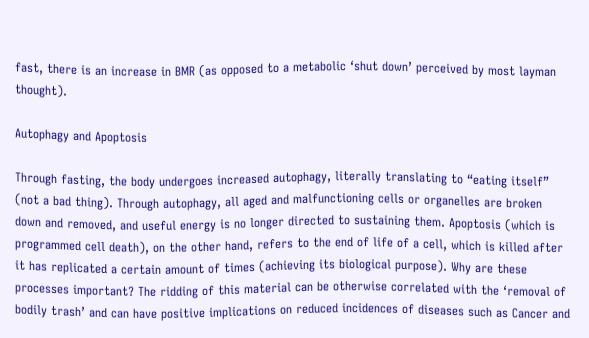fast, there is an increase in BMR (as opposed to a metabolic ‘shut down’ perceived by most layman thought).

Autophagy and Apoptosis

Through fasting, the body undergoes increased autophagy, literally translating to “eating itself” (not a bad thing). Through autophagy, all aged and malfunctioning cells or organelles are broken down and removed, and useful energy is no longer directed to sustaining them. Apoptosis (which is programmed cell death), on the other hand, refers to the end of life of a cell, which is killed after it has replicated a certain amount of times (achieving its biological purpose). Why are these processes important? The ridding of this material can be otherwise correlated with the ‘removal of bodily trash’ and can have positive implications on reduced incidences of diseases such as Cancer and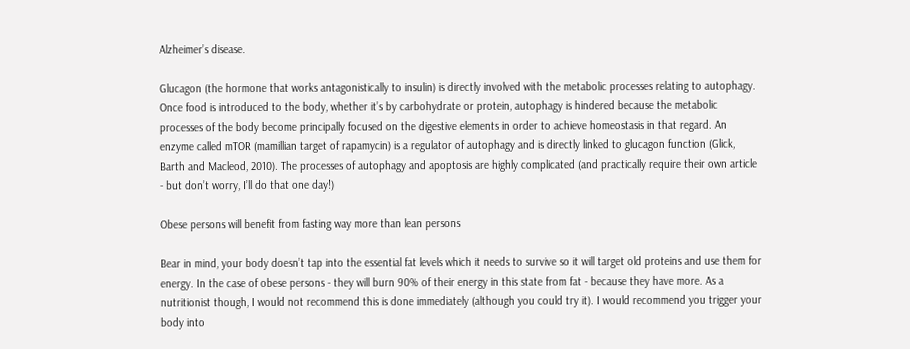Alzheimer’s disease.

Glucagon (the hormone that works antagonistically to insulin) is directly involved with the metabolic processes relating to autophagy. Once food is introduced to the body, whether it’s by carbohydrate or protein, autophagy is hindered because the metabolic processes of the body become principally focused on the digestive elements in order to achieve homeostasis in that regard. An enzyme called mTOR (mamillian target of rapamycin) is a regulator of autophagy and is directly linked to glucagon function (Glick, Barth and Macleod, 2010). The processes of autophagy and apoptosis are highly complicated (and practically require their own article - but don’t worry, I’ll do that one day!)

Obese persons will benefit from fasting way more than lean persons

Bear in mind, your body doesn’t tap into the essential fat levels which it needs to survive so it will target old proteins and use them for energy. In the case of obese persons - they will burn 90% of their energy in this state from fat - because they have more. As a nutritionist though, I would not recommend this is done immediately (although you could try it). I would recommend you trigger your body into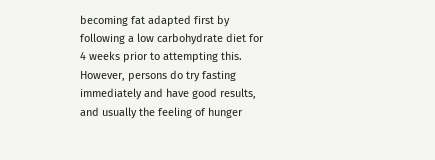becoming fat adapted first by following a low carbohydrate diet for 4 weeks prior to attempting this. However, persons do try fasting immediately and have good results, and usually the feeling of hunger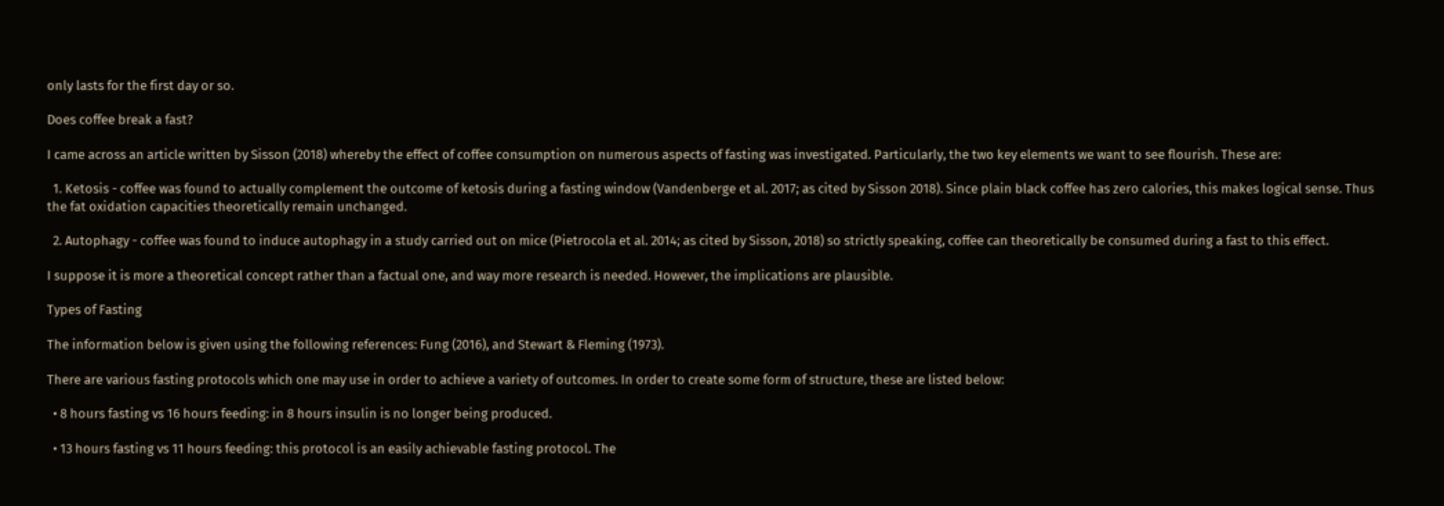only lasts for the first day or so.

Does coffee break a fast?

I came across an article written by Sisson (2018) whereby the effect of coffee consumption on numerous aspects of fasting was investigated. Particularly, the two key elements we want to see flourish. These are:

  1. Ketosis - coffee was found to actually complement the outcome of ketosis during a fasting window (Vandenberge et al. 2017; as cited by Sisson 2018). Since plain black coffee has zero calories, this makes logical sense. Thus the fat oxidation capacities theoretically remain unchanged.

  2. Autophagy - coffee was found to induce autophagy in a study carried out on mice (Pietrocola et al. 2014; as cited by Sisson, 2018) so strictly speaking, coffee can theoretically be consumed during a fast to this effect.

I suppose it is more a theoretical concept rather than a factual one, and way more research is needed. However, the implications are plausible.

Types of Fasting

The information below is given using the following references: Fung (2016), and Stewart & Fleming (1973).

There are various fasting protocols which one may use in order to achieve a variety of outcomes. In order to create some form of structure, these are listed below:

  • 8 hours fasting vs 16 hours feeding: in 8 hours insulin is no longer being produced.

  • 13 hours fasting vs 11 hours feeding: this protocol is an easily achievable fasting protocol. The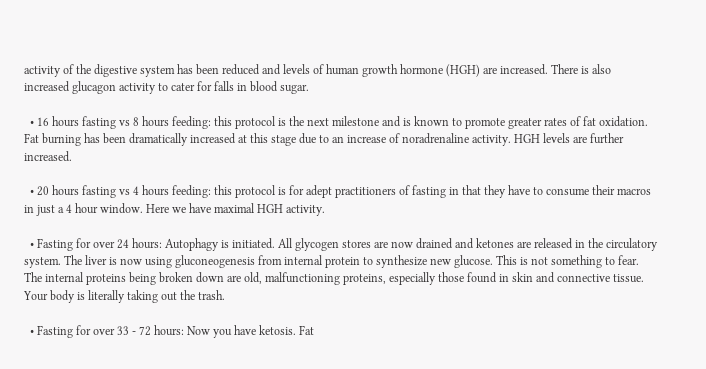activity of the digestive system has been reduced and levels of human growth hormone (HGH) are increased. There is also increased glucagon activity to cater for falls in blood sugar.

  • 16 hours fasting vs 8 hours feeding: this protocol is the next milestone and is known to promote greater rates of fat oxidation. Fat burning has been dramatically increased at this stage due to an increase of noradrenaline activity. HGH levels are further increased.

  • 20 hours fasting vs 4 hours feeding: this protocol is for adept practitioners of fasting in that they have to consume their macros in just a 4 hour window. Here we have maximal HGH activity.

  • Fasting for over 24 hours: Autophagy is initiated. All glycogen stores are now drained and ketones are released in the circulatory system. The liver is now using gluconeogenesis from internal protein to synthesize new glucose. This is not something to fear. The internal proteins being broken down are old, malfunctioning proteins, especially those found in skin and connective tissue. Your body is literally taking out the trash.

  • Fasting for over 33 - 72 hours: Now you have ketosis. Fat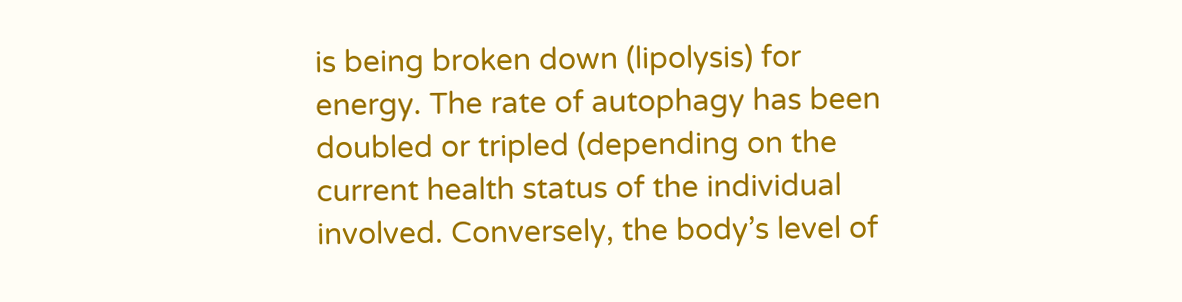is being broken down (lipolysis) for energy. The rate of autophagy has been doubled or tripled (depending on the current health status of the individual involved. Conversely, the body’s level of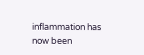inflammation has now been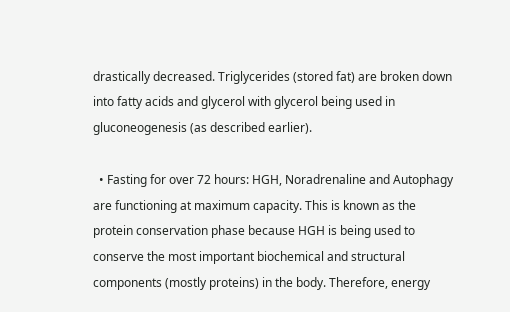drastically decreased. Triglycerides (stored fat) are broken down into fatty acids and glycerol with glycerol being used in gluconeogenesis (as described earlier).

  • Fasting for over 72 hours: HGH, Noradrenaline and Autophagy are functioning at maximum capacity. This is known as the protein conservation phase because HGH is being used to conserve the most important biochemical and structural components (mostly proteins) in the body. Therefore, energy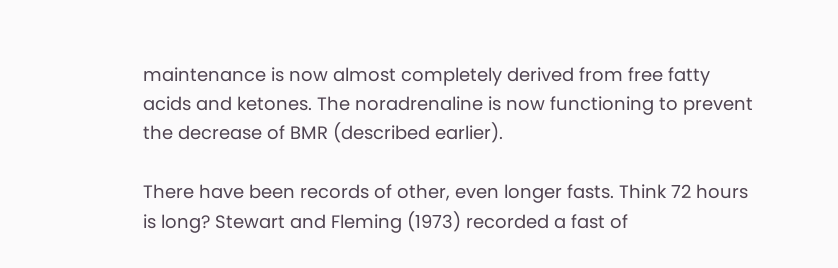maintenance is now almost completely derived from free fatty acids and ketones. The noradrenaline is now functioning to prevent the decrease of BMR (described earlier).

There have been records of other, even longer fasts. Think 72 hours is long? Stewart and Fleming (1973) recorded a fast of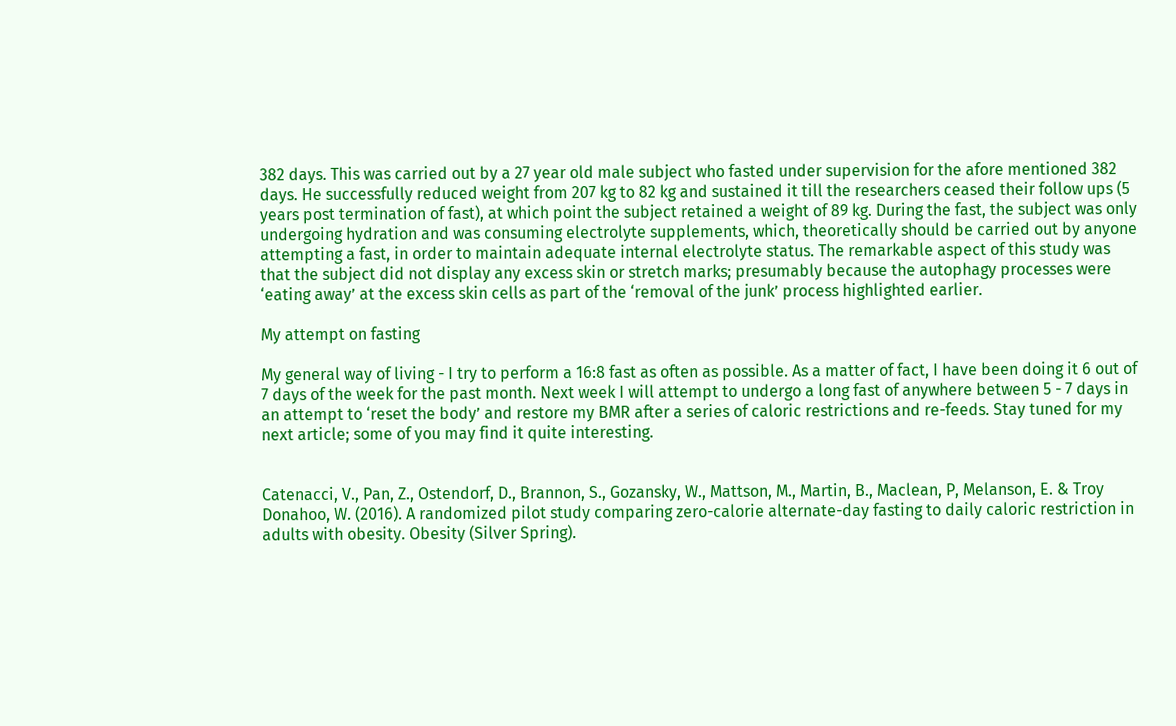382 days. This was carried out by a 27 year old male subject who fasted under supervision for the afore mentioned 382 days. He successfully reduced weight from 207 kg to 82 kg and sustained it till the researchers ceased their follow ups (5 years post termination of fast), at which point the subject retained a weight of 89 kg. During the fast, the subject was only undergoing hydration and was consuming electrolyte supplements, which, theoretically should be carried out by anyone attempting a fast, in order to maintain adequate internal electrolyte status. The remarkable aspect of this study was that the subject did not display any excess skin or stretch marks; presumably because the autophagy processes were ‘eating away’ at the excess skin cells as part of the ‘removal of the junk’ process highlighted earlier.

My attempt on fasting

My general way of living - I try to perform a 16:8 fast as often as possible. As a matter of fact, I have been doing it 6 out of 7 days of the week for the past month. Next week I will attempt to undergo a long fast of anywhere between 5 - 7 days in an attempt to ‘reset the body’ and restore my BMR after a series of caloric restrictions and re-feeds. Stay tuned for my next article; some of you may find it quite interesting.


Catenacci, V., Pan, Z., Ostendorf, D., Brannon, S., Gozansky, W., Mattson, M., Martin, B., Maclean, P, Melanson, E. & Troy Donahoo, W. (2016). A randomized pilot study comparing zero-calorie alternate-day fasting to daily caloric restriction in adults with obesity. Obesity (Silver Spring).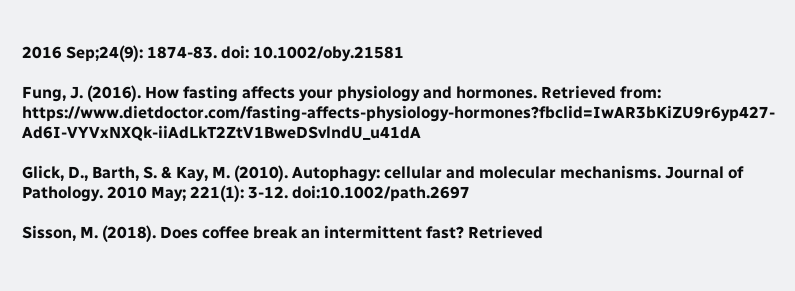2016 Sep;24(9): 1874-83. doi: 10.1002/oby.21581

Fung, J. (2016). How fasting affects your physiology and hormones. Retrieved from: https://www.dietdoctor.com/fasting-affects-physiology-hormones?fbclid=IwAR3bKiZU9r6yp427-Ad6I-VYVxNXQk-iiAdLkT2ZtV1BweDSvlndU_u41dA

Glick, D., Barth, S. & Kay, M. (2010). Autophagy: cellular and molecular mechanisms. Journal of Pathology. 2010 May; 221(1): 3-12. doi:10.1002/path.2697

Sisson, M. (2018). Does coffee break an intermittent fast? Retrieved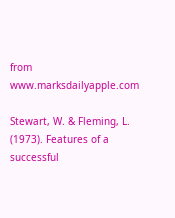from www.marksdailyapple.com

Stewart, W. & Fleming, L. (1973). Features of a successful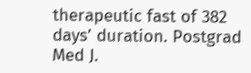therapeutic fast of 382 days’ duration. Postgrad Med J.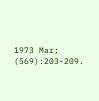1973 Mar; (569):203-209.